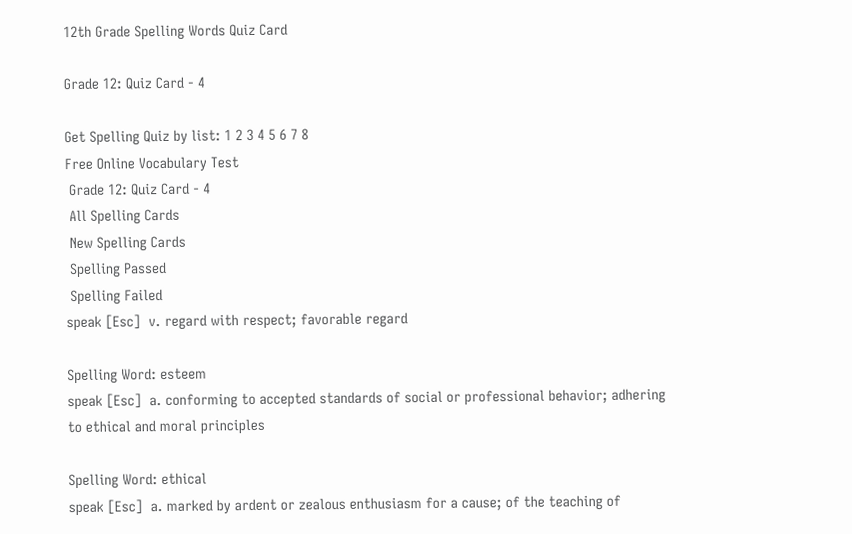12th Grade Spelling Words Quiz Card

Grade 12: Quiz Card - 4

Get Spelling Quiz by list: 1 2 3 4 5 6 7 8
Free Online Vocabulary Test
 Grade 12: Quiz Card - 4
 All Spelling Cards
 New Spelling Cards
 Spelling Passed
 Spelling Failed
speak [Esc]  v. regard with respect; favorable regard

Spelling Word: esteem
speak [Esc]  a. conforming to accepted standards of social or professional behavior; adhering to ethical and moral principles

Spelling Word: ethical
speak [Esc]  a. marked by ardent or zealous enthusiasm for a cause; of the teaching of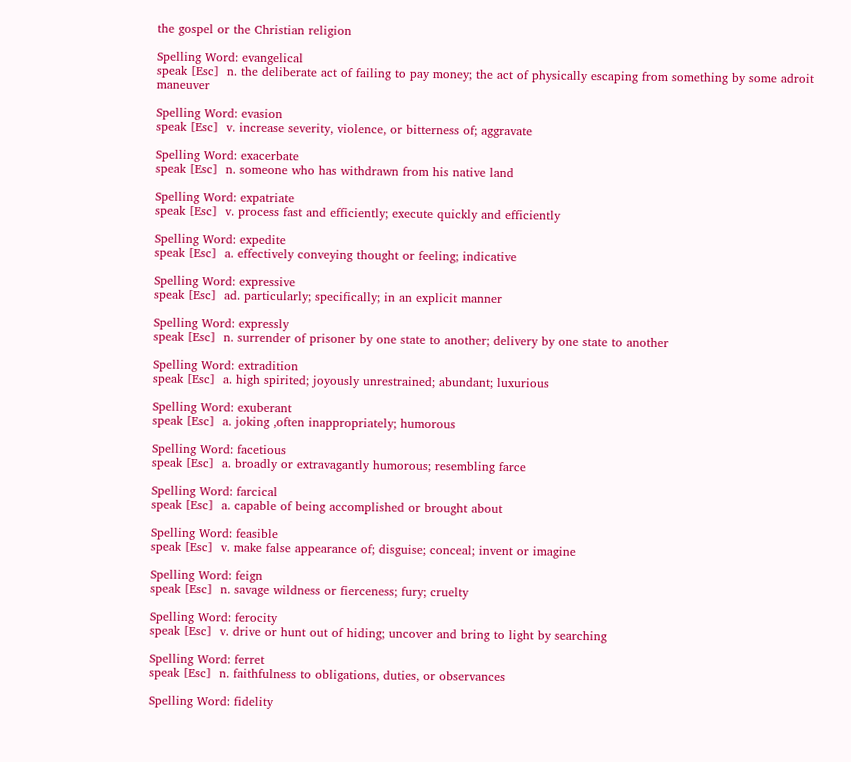the gospel or the Christian religion

Spelling Word: evangelical
speak [Esc]  n. the deliberate act of failing to pay money; the act of physically escaping from something by some adroit maneuver

Spelling Word: evasion
speak [Esc]  v. increase severity, violence, or bitterness of; aggravate

Spelling Word: exacerbate
speak [Esc]  n. someone who has withdrawn from his native land

Spelling Word: expatriate
speak [Esc]  v. process fast and efficiently; execute quickly and efficiently

Spelling Word: expedite
speak [Esc]  a. effectively conveying thought or feeling; indicative

Spelling Word: expressive
speak [Esc]  ad. particularly; specifically; in an explicit manner

Spelling Word: expressly
speak [Esc]  n. surrender of prisoner by one state to another; delivery by one state to another

Spelling Word: extradition
speak [Esc]  a. high spirited; joyously unrestrained; abundant; luxurious

Spelling Word: exuberant
speak [Esc]  a. joking ,often inappropriately; humorous

Spelling Word: facetious
speak [Esc]  a. broadly or extravagantly humorous; resembling farce

Spelling Word: farcical
speak [Esc]  a. capable of being accomplished or brought about

Spelling Word: feasible
speak [Esc]  v. make false appearance of; disguise; conceal; invent or imagine

Spelling Word: feign
speak [Esc]  n. savage wildness or fierceness; fury; cruelty

Spelling Word: ferocity
speak [Esc]  v. drive or hunt out of hiding; uncover and bring to light by searching

Spelling Word: ferret
speak [Esc]  n. faithfulness to obligations, duties, or observances

Spelling Word: fidelity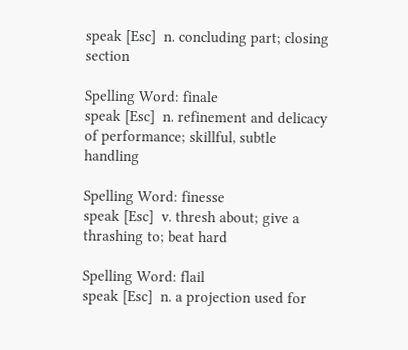speak [Esc]  n. concluding part; closing section

Spelling Word: finale
speak [Esc]  n. refinement and delicacy of performance; skillful, subtle handling

Spelling Word: finesse
speak [Esc]  v. thresh about; give a thrashing to; beat hard

Spelling Word: flail
speak [Esc]  n. a projection used for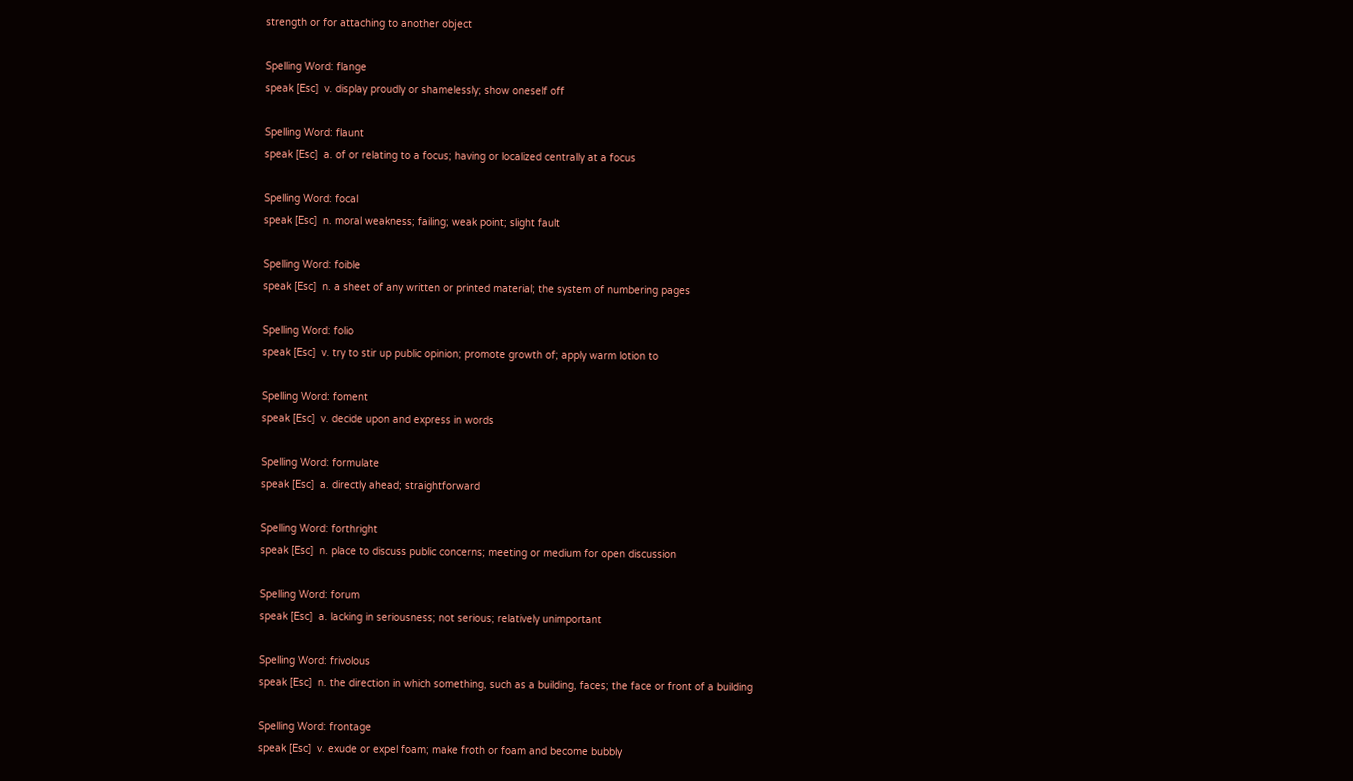strength or for attaching to another object

Spelling Word: flange
speak [Esc]  v. display proudly or shamelessly; show oneself off

Spelling Word: flaunt
speak [Esc]  a. of or relating to a focus; having or localized centrally at a focus

Spelling Word: focal
speak [Esc]  n. moral weakness; failing; weak point; slight fault

Spelling Word: foible
speak [Esc]  n. a sheet of any written or printed material; the system of numbering pages

Spelling Word: folio
speak [Esc]  v. try to stir up public opinion; promote growth of; apply warm lotion to

Spelling Word: foment
speak [Esc]  v. decide upon and express in words

Spelling Word: formulate
speak [Esc]  a. directly ahead; straightforward

Spelling Word: forthright
speak [Esc]  n. place to discuss public concerns; meeting or medium for open discussion

Spelling Word: forum
speak [Esc]  a. lacking in seriousness; not serious; relatively unimportant

Spelling Word: frivolous
speak [Esc]  n. the direction in which something, such as a building, faces; the face or front of a building

Spelling Word: frontage
speak [Esc]  v. exude or expel foam; make froth or foam and become bubbly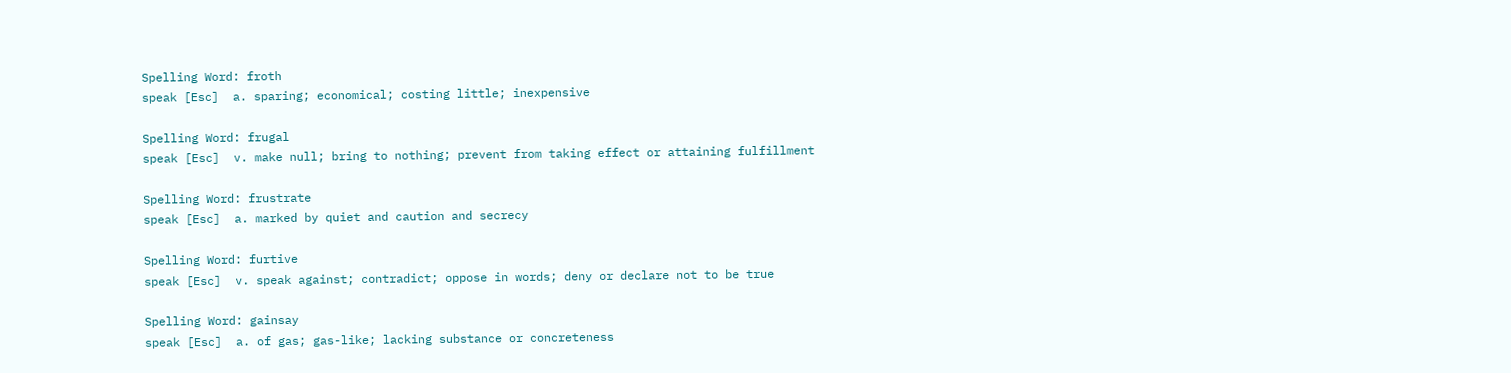Spelling Word: froth
speak [Esc]  a. sparing; economical; costing little; inexpensive

Spelling Word: frugal
speak [Esc]  v. make null; bring to nothing; prevent from taking effect or attaining fulfillment

Spelling Word: frustrate
speak [Esc]  a. marked by quiet and caution and secrecy

Spelling Word: furtive
speak [Esc]  v. speak against; contradict; oppose in words; deny or declare not to be true

Spelling Word: gainsay
speak [Esc]  a. of gas; gas-like; lacking substance or concreteness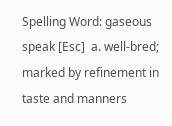Spelling Word: gaseous
speak [Esc]  a. well-bred; marked by refinement in taste and manners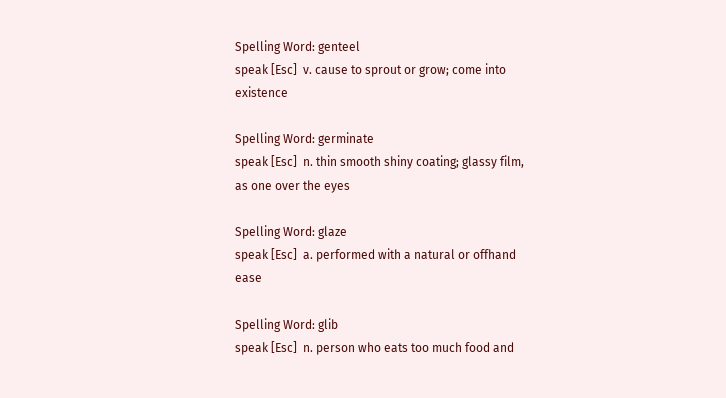Spelling Word: genteel
speak [Esc]  v. cause to sprout or grow; come into existence

Spelling Word: germinate
speak [Esc]  n. thin smooth shiny coating; glassy film, as one over the eyes

Spelling Word: glaze
speak [Esc]  a. performed with a natural or offhand ease

Spelling Word: glib
speak [Esc]  n. person who eats too much food and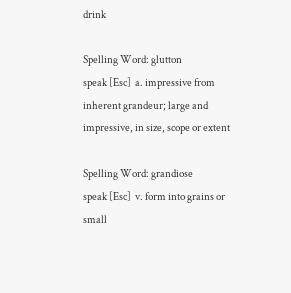drink

Spelling Word: glutton
speak [Esc]  a. impressive from inherent grandeur; large and impressive, in size, scope or extent

Spelling Word: grandiose
speak [Esc]  v. form into grains or small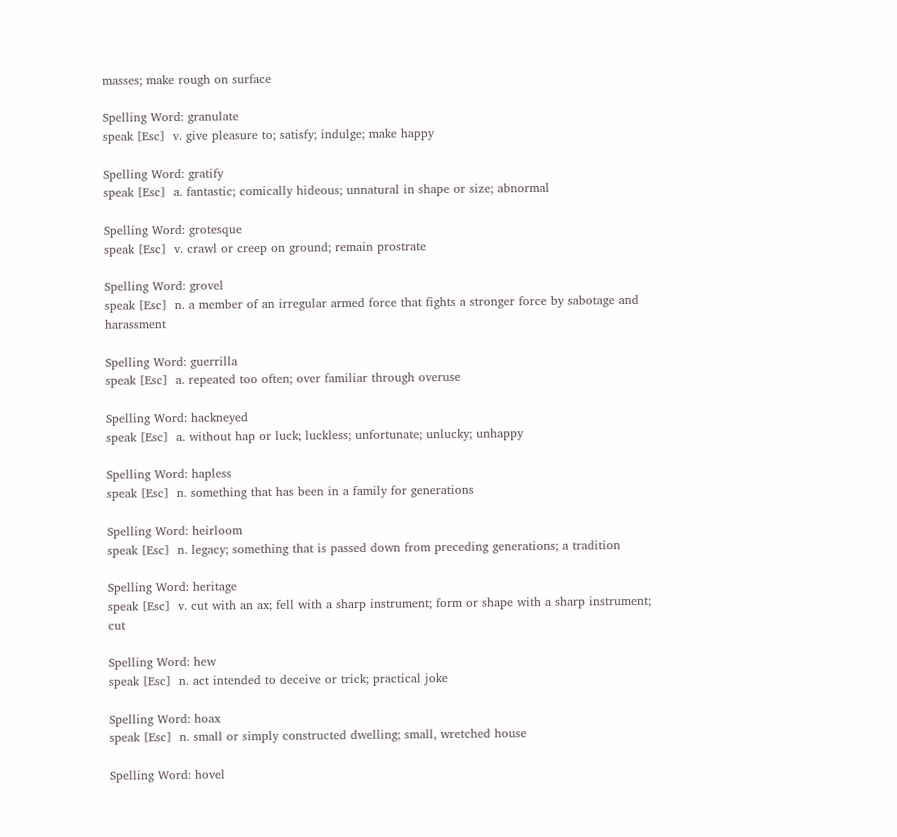masses; make rough on surface

Spelling Word: granulate
speak [Esc]  v. give pleasure to; satisfy; indulge; make happy

Spelling Word: gratify
speak [Esc]  a. fantastic; comically hideous; unnatural in shape or size; abnormal

Spelling Word: grotesque
speak [Esc]  v. crawl or creep on ground; remain prostrate

Spelling Word: grovel
speak [Esc]  n. a member of an irregular armed force that fights a stronger force by sabotage and harassment

Spelling Word: guerrilla
speak [Esc]  a. repeated too often; over familiar through overuse

Spelling Word: hackneyed
speak [Esc]  a. without hap or luck; luckless; unfortunate; unlucky; unhappy

Spelling Word: hapless
speak [Esc]  n. something that has been in a family for generations

Spelling Word: heirloom
speak [Esc]  n. legacy; something that is passed down from preceding generations; a tradition

Spelling Word: heritage
speak [Esc]  v. cut with an ax; fell with a sharp instrument; form or shape with a sharp instrument; cut

Spelling Word: hew
speak [Esc]  n. act intended to deceive or trick; practical joke

Spelling Word: hoax
speak [Esc]  n. small or simply constructed dwelling; small, wretched house

Spelling Word: hovel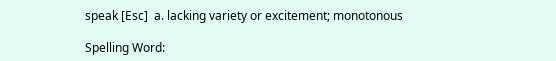speak [Esc]  a. lacking variety or excitement; monotonous

Spelling Word: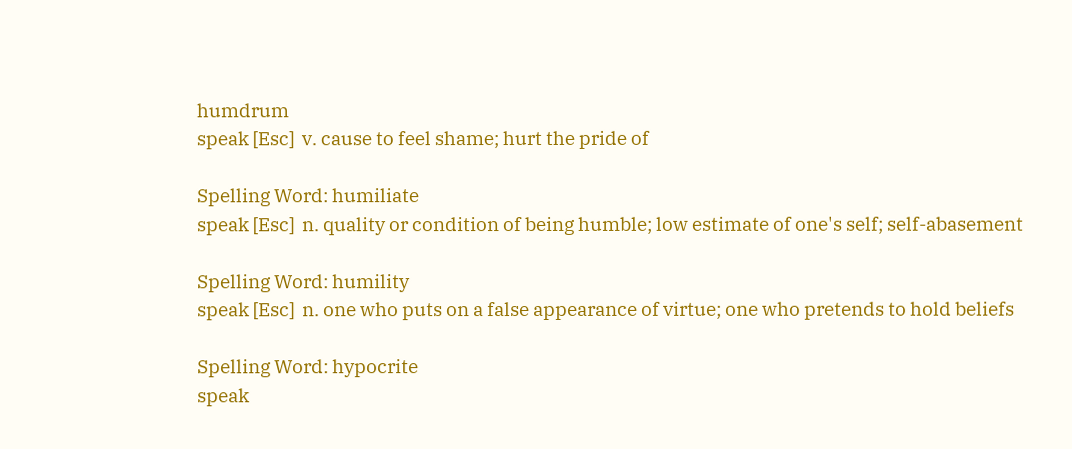humdrum
speak [Esc]  v. cause to feel shame; hurt the pride of

Spelling Word: humiliate
speak [Esc]  n. quality or condition of being humble; low estimate of one's self; self-abasement

Spelling Word: humility
speak [Esc]  n. one who puts on a false appearance of virtue; one who pretends to hold beliefs

Spelling Word: hypocrite
speak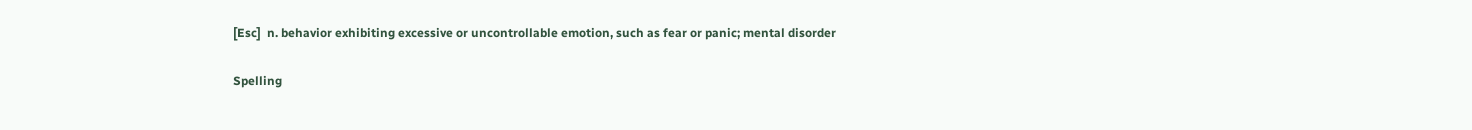[Esc]  n. behavior exhibiting excessive or uncontrollable emotion, such as fear or panic; mental disorder

Spelling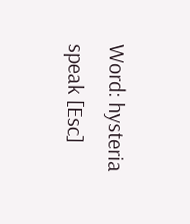Word: hysteria
speak [Esc]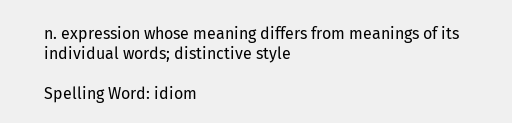n. expression whose meaning differs from meanings of its individual words; distinctive style

Spelling Word: idiom